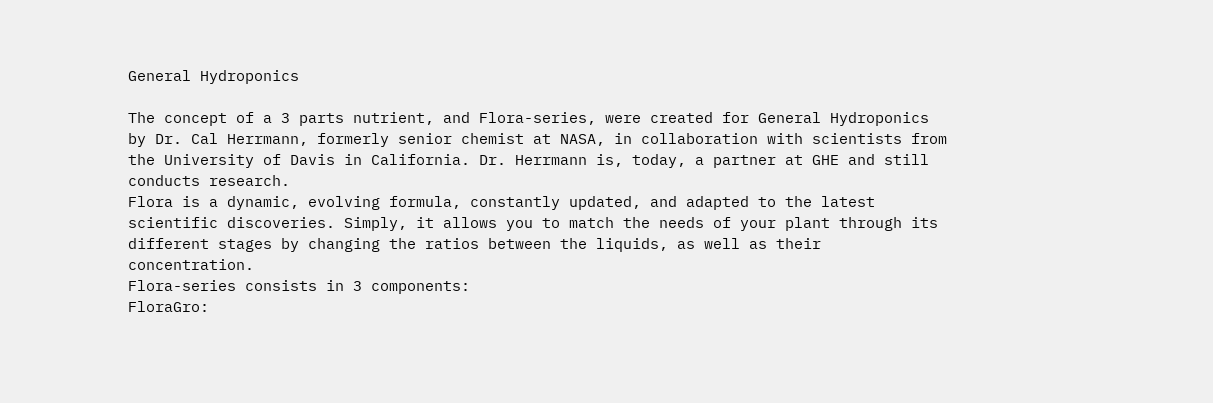General Hydroponics

The concept of a 3 parts nutrient, and Flora-series, were created for General Hydroponics by Dr. Cal Herrmann, formerly senior chemist at NASA, in collaboration with scientists from the University of Davis in California. Dr. Herrmann is, today, a partner at GHE and still conducts research.
Flora is a dynamic, evolving formula, constantly updated, and adapted to the latest scientific discoveries. Simply, it allows you to match the needs of your plant through its different stages by changing the ratios between the liquids, as well as their concentration.
Flora-series consists in 3 components:
FloraGro: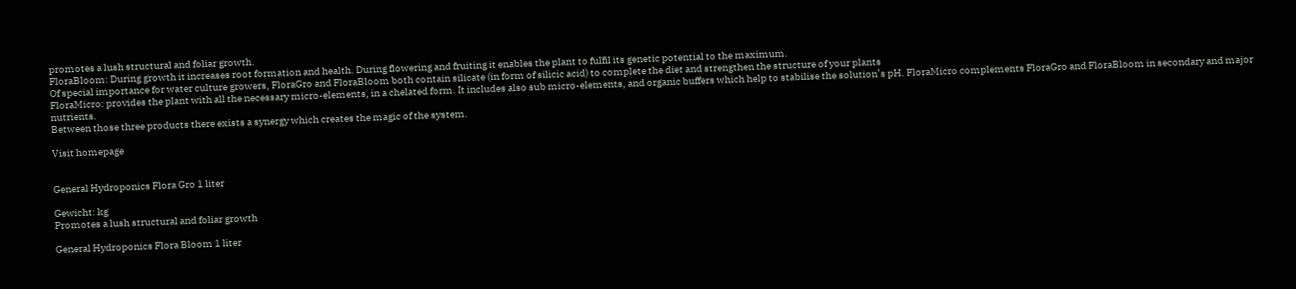promotes a lush structural and foliar growth.
FloraBloom: During growth it increases root formation and health. During flowering and fruiting it enables the plant to fulfil its genetic potential to the maximum.
Of special importance for water culture growers, FloraGro and FloraBloom both contain silicate (in form of silicic acid) to complete the diet and strengthen the structure of your plants
FloraMicro: provides the plant with all the necessary micro-elements, in a chelated form. It includes also sub micro-elements, and organic buffers which help to stabilise the solution’s pH. FloraMicro complements FloraGro and FloraBloom in secondary and major nutrients.
Between those three products there exists a synergy which creates the magic of the system.

Visit homepage


General Hydroponics Flora Gro 1 liter

Gewicht: kg
Promotes a lush structural and foliar growth

General Hydroponics Flora Bloom 1 liter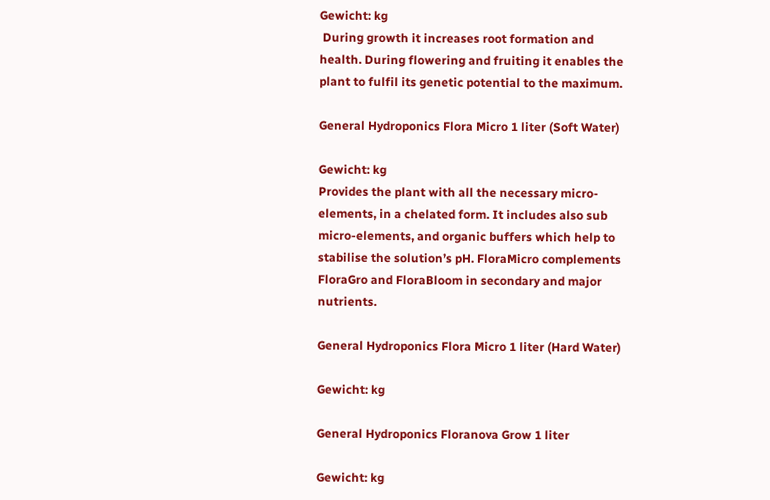Gewicht: kg
 During growth it increases root formation and health. During flowering and fruiting it enables the plant to fulfil its genetic potential to the maximum.

General Hydroponics Flora Micro 1 liter (Soft Water)

Gewicht: kg
Provides the plant with all the necessary micro-elements, in a chelated form. It includes also sub micro-elements, and organic buffers which help to stabilise the solution’s pH. FloraMicro complements FloraGro and FloraBloom in secondary and major nutrients.

General Hydroponics Flora Micro 1 liter (Hard Water)

Gewicht: kg

General Hydroponics Floranova Grow 1 liter

Gewicht: kg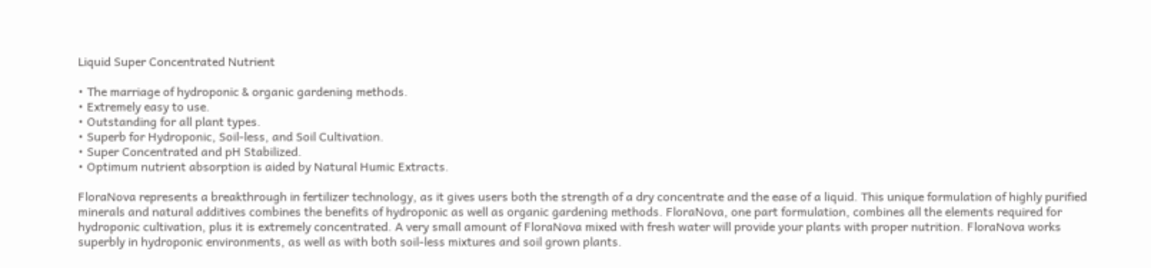Liquid Super Concentrated Nutrient

• The marriage of hydroponic & organic gardening methods.
• Extremely easy to use.
• Outstanding for all plant types.
• Superb for Hydroponic, Soil-less, and Soil Cultivation.
• Super Concentrated and pH Stabilized.
• Optimum nutrient absorption is aided by Natural Humic Extracts.

FloraNova represents a breakthrough in fertilizer technology, as it gives users both the strength of a dry concentrate and the ease of a liquid. This unique formulation of highly purified minerals and natural additives combines the benefits of hydroponic as well as organic gardening methods. FloraNova, one part formulation, combines all the elements required for hydroponic cultivation, plus it is extremely concentrated. A very small amount of FloraNova mixed with fresh water will provide your plants with proper nutrition. FloraNova works superbly in hydroponic environments, as well as with both soil-less mixtures and soil grown plants.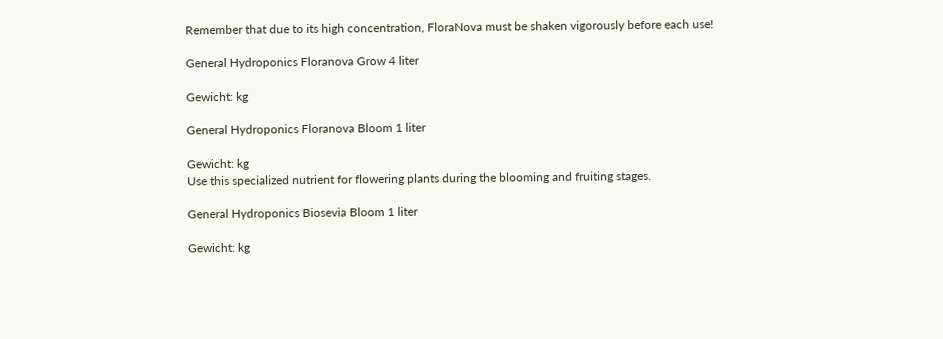Remember that due to its high concentration, FloraNova must be shaken vigorously before each use!

General Hydroponics Floranova Grow 4 liter

Gewicht: kg

General Hydroponics Floranova Bloom 1 liter

Gewicht: kg
Use this specialized nutrient for flowering plants during the blooming and fruiting stages.

General Hydroponics Biosevia Bloom 1 liter

Gewicht: kg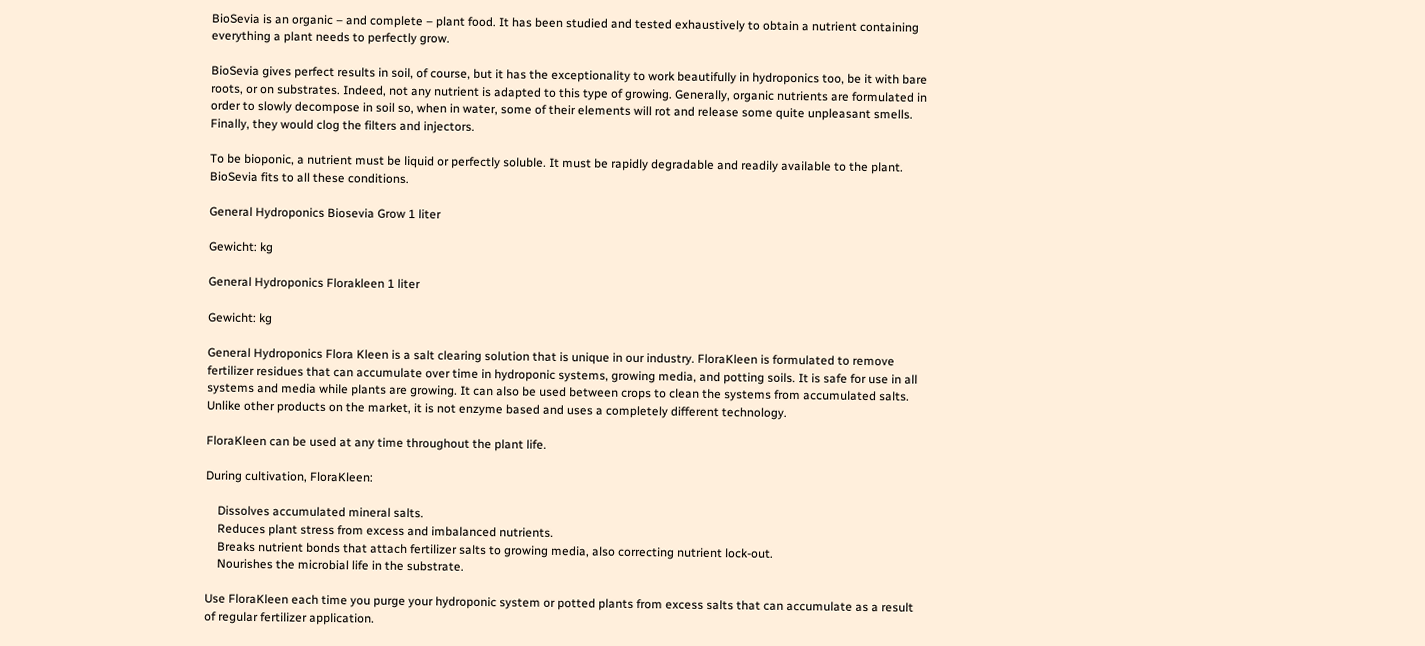BioSevia is an organic – and complete – plant food. It has been studied and tested exhaustively to obtain a nutrient containing everything a plant needs to perfectly grow.

BioSevia gives perfect results in soil, of course, but it has the exceptionality to work beautifully in hydroponics too, be it with bare roots, or on substrates. Indeed, not any nutrient is adapted to this type of growing. Generally, organic nutrients are formulated in order to slowly decompose in soil so, when in water, some of their elements will rot and release some quite unpleasant smells. Finally, they would clog the filters and injectors.

To be bioponic, a nutrient must be liquid or perfectly soluble. It must be rapidly degradable and readily available to the plant. BioSevia fits to all these conditions.

General Hydroponics Biosevia Grow 1 liter

Gewicht: kg

General Hydroponics Florakleen 1 liter

Gewicht: kg

General Hydroponics Flora Kleen is a salt clearing solution that is unique in our industry. FloraKleen is formulated to remove fertilizer residues that can accumulate over time in hydroponic systems, growing media, and potting soils. It is safe for use in all systems and media while plants are growing. It can also be used between crops to clean the systems from accumulated salts. Unlike other products on the market, it is not enzyme based and uses a completely different technology.

FloraKleen can be used at any time throughout the plant life.

During cultivation, FloraKleen:

    Dissolves accumulated mineral salts.
    Reduces plant stress from excess and imbalanced nutrients.
    Breaks nutrient bonds that attach fertilizer salts to growing media, also correcting nutrient lock-out.
    Nourishes the microbial life in the substrate.

Use FloraKleen each time you purge your hydroponic system or potted plants from excess salts that can accumulate as a result of regular fertilizer application.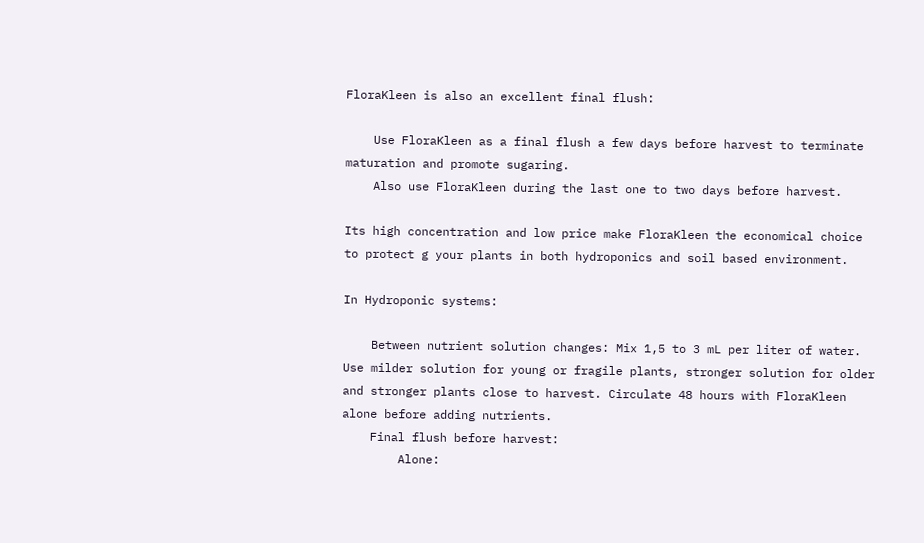FloraKleen is also an excellent final flush:

    Use FloraKleen as a final flush a few days before harvest to terminate maturation and promote sugaring.
    Also use FloraKleen during the last one to two days before harvest.

Its high concentration and low price make FloraKleen the economical choice to protect g your plants in both hydroponics and soil based environment.

In Hydroponic systems:

    Between nutrient solution changes: Mix 1,5 to 3 mL per liter of water. Use milder solution for young or fragile plants, stronger solution for older and stronger plants close to harvest. Circulate 48 hours with FloraKleen alone before adding nutrients.
    Final flush before harvest:
        Alone: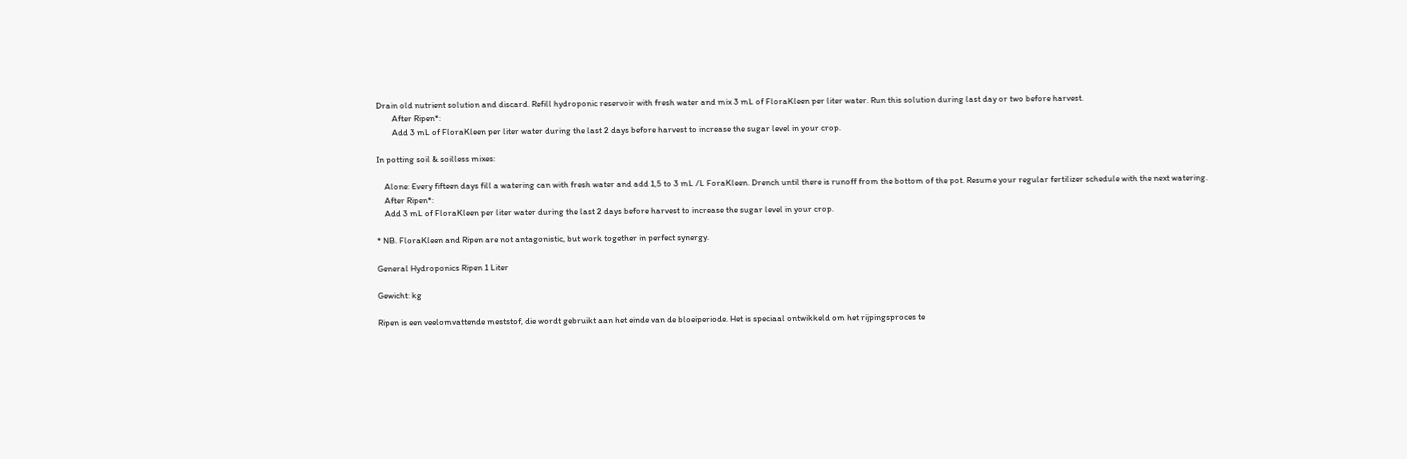Drain old nutrient solution and discard. Refill hydroponic reservoir with fresh water and mix 3 mL of FloraKleen per liter water. Run this solution during last day or two before harvest.
        After Ripen*:
        Add 3 mL of FloraKleen per liter water during the last 2 days before harvest to increase the sugar level in your crop.

In potting soil & soilless mixes:

    Alone: Every fifteen days fill a watering can with fresh water and add 1,5 to 3 mL /L ForaKleen. Drench until there is runoff from the bottom of the pot. Resume your regular fertilizer schedule with the next watering.
    After Ripen*:
    Add 3 mL of FloraKleen per liter water during the last 2 days before harvest to increase the sugar level in your crop.

* NB. FloraKleen and Ripen are not antagonistic, but work together in perfect synergy.

General Hydroponics Ripen 1 Liter

Gewicht: kg

Ripen is een veelomvattende meststof, die wordt gebruikt aan het einde van de bloeiperiode. Het is speciaal ontwikkeld om het rijpingsproces te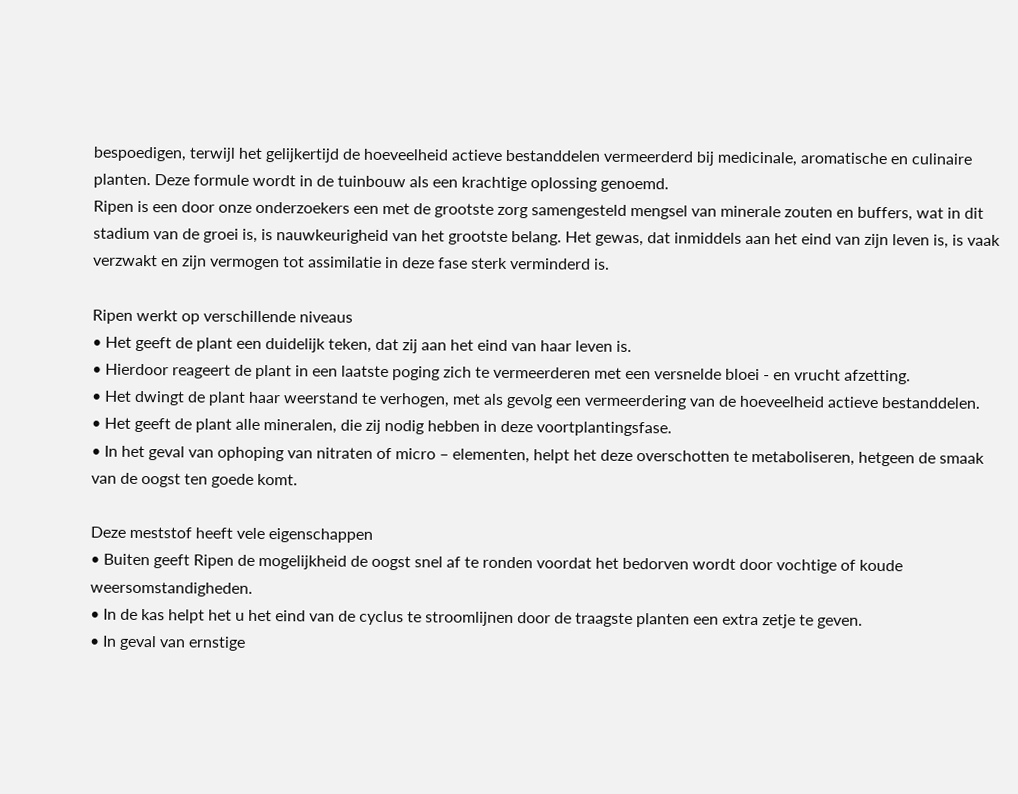bespoedigen, terwijl het gelijkertijd de hoeveelheid actieve bestanddelen vermeerderd bij medicinale, aromatische en culinaire planten. Deze formule wordt in de tuinbouw als een krachtige oplossing genoemd.
Ripen is een door onze onderzoekers een met de grootste zorg samengesteld mengsel van minerale zouten en buffers, wat in dit stadium van de groei is, is nauwkeurigheid van het grootste belang. Het gewas, dat inmiddels aan het eind van zijn leven is, is vaak verzwakt en zijn vermogen tot assimilatie in deze fase sterk verminderd is.

Ripen werkt op verschillende niveaus
• Het geeft de plant een duidelijk teken, dat zij aan het eind van haar leven is.
• Hierdoor reageert de plant in een laatste poging zich te vermeerderen met een versnelde bloei - en vrucht afzetting.
• Het dwingt de plant haar weerstand te verhogen, met als gevolg een vermeerdering van de hoeveelheid actieve bestanddelen.
• Het geeft de plant alle mineralen, die zij nodig hebben in deze voortplantingsfase.
• In het geval van ophoping van nitraten of micro – elementen, helpt het deze overschotten te metaboliseren, hetgeen de smaak van de oogst ten goede komt.

Deze meststof heeft vele eigenschappen
• Buiten geeft Ripen de mogelijkheid de oogst snel af te ronden voordat het bedorven wordt door vochtige of koude weersomstandigheden.
• In de kas helpt het u het eind van de cyclus te stroomlijnen door de traagste planten een extra zetje te geven.
• In geval van ernstige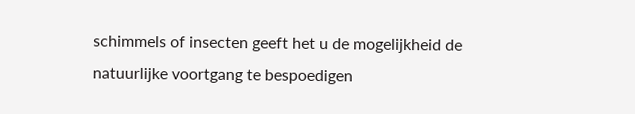schimmels of insecten geeft het u de mogelijkheid de natuurlijke voortgang te bespoedigen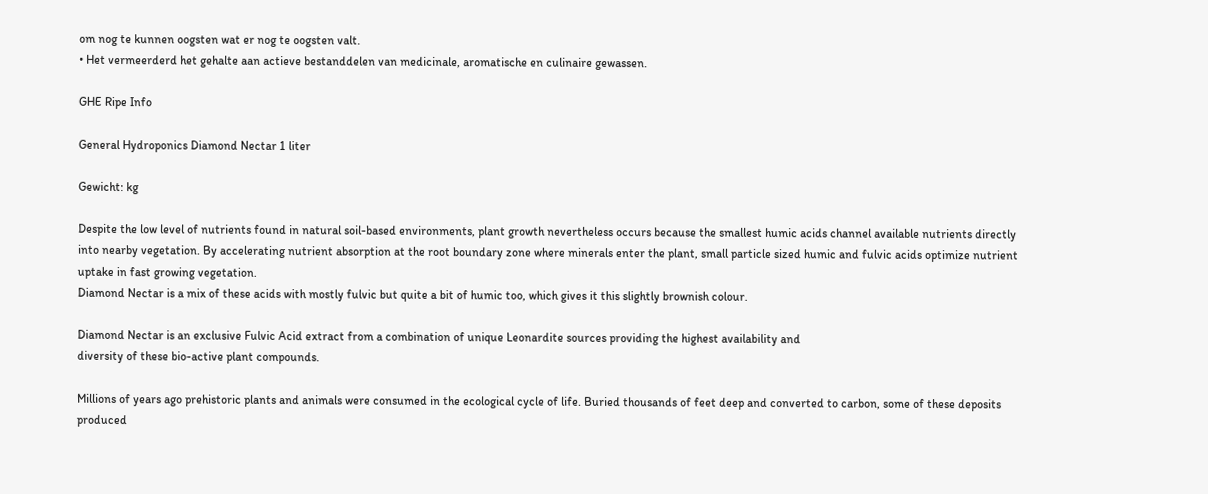om nog te kunnen oogsten wat er nog te oogsten valt.
• Het vermeerderd het gehalte aan actieve bestanddelen van medicinale, aromatische en culinaire gewassen.

GHE Ripe Info

General Hydroponics Diamond Nectar 1 liter

Gewicht: kg

Despite the low level of nutrients found in natural soil-based environments, plant growth nevertheless occurs because the smallest humic acids channel available nutrients directly into nearby vegetation. By accelerating nutrient absorption at the root boundary zone where minerals enter the plant, small particle sized humic and fulvic acids optimize nutrient uptake in fast growing vegetation.
Diamond Nectar is a mix of these acids with mostly fulvic but quite a bit of humic too, which gives it this slightly brownish colour.

Diamond Nectar is an exclusive Fulvic Acid extract from a combination of unique Leonardite sources providing the highest availability and
diversity of these bio-active plant compounds.

Millions of years ago prehistoric plants and animals were consumed in the ecological cycle of life. Buried thousands of feet deep and converted to carbon, some of these deposits produced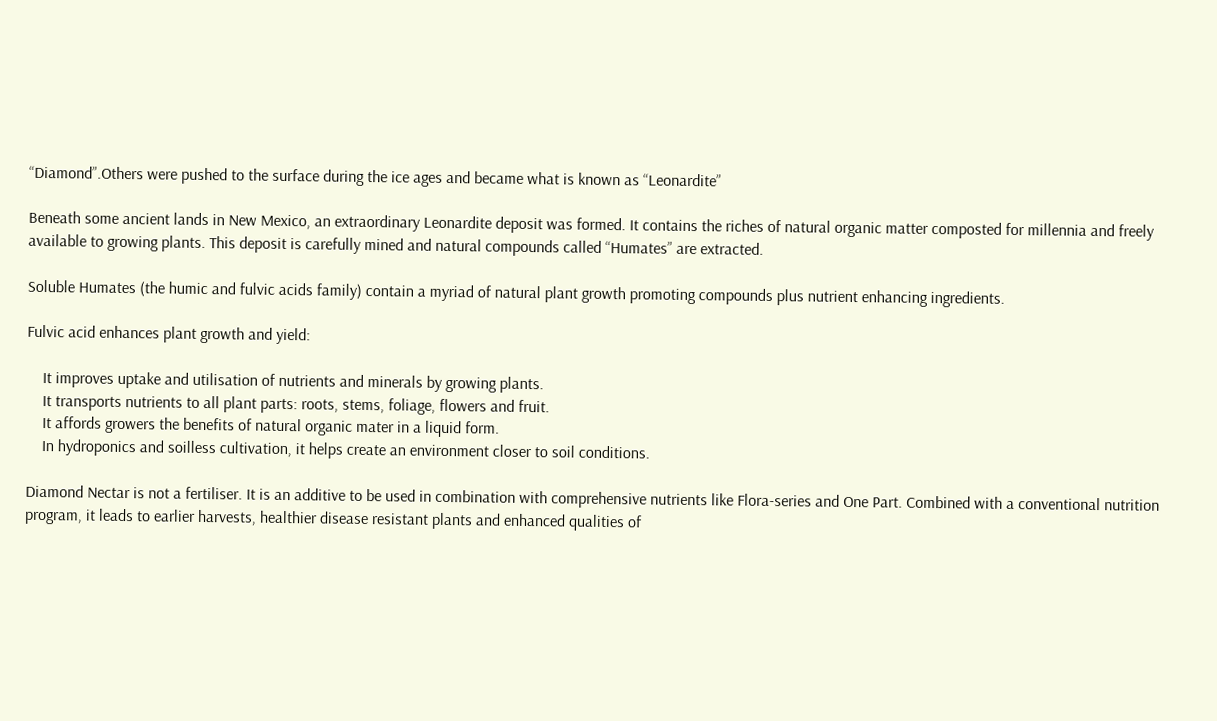“Diamond”.Others were pushed to the surface during the ice ages and became what is known as “Leonardite”

Beneath some ancient lands in New Mexico, an extraordinary Leonardite deposit was formed. It contains the riches of natural organic matter composted for millennia and freely available to growing plants. This deposit is carefully mined and natural compounds called “Humates” are extracted.

Soluble Humates (the humic and fulvic acids family) contain a myriad of natural plant growth promoting compounds plus nutrient enhancing ingredients.

Fulvic acid enhances plant growth and yield:

    It improves uptake and utilisation of nutrients and minerals by growing plants.
    It transports nutrients to all plant parts: roots, stems, foliage, flowers and fruit.
    It affords growers the benefits of natural organic mater in a liquid form.
    In hydroponics and soilless cultivation, it helps create an environment closer to soil conditions.

Diamond Nectar is not a fertiliser. It is an additive to be used in combination with comprehensive nutrients like Flora-series and One Part. Combined with a conventional nutrition program, it leads to earlier harvests, healthier disease resistant plants and enhanced qualities of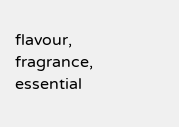flavour, fragrance, essential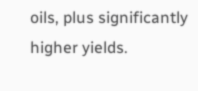oils, plus significantly higher yields.